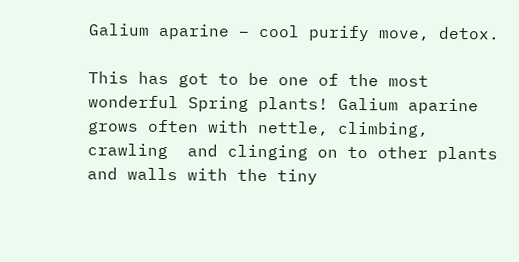Galium aparine – cool purify move, detox.

This has got to be one of the most wonderful Spring plants! Galium aparine grows often with nettle, climbing, crawling  and clinging on to other plants and walls with the tiny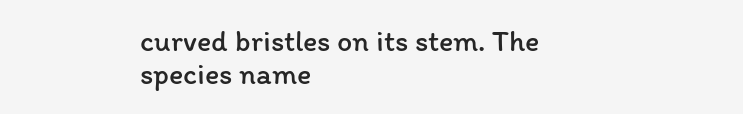curved bristles on its stem. The species name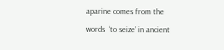aparine comes from the words  ‘to seize’ in ancient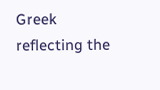Greek reflecting the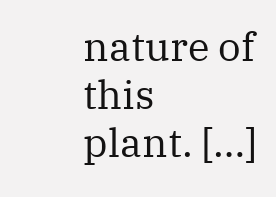nature of this plant. […]